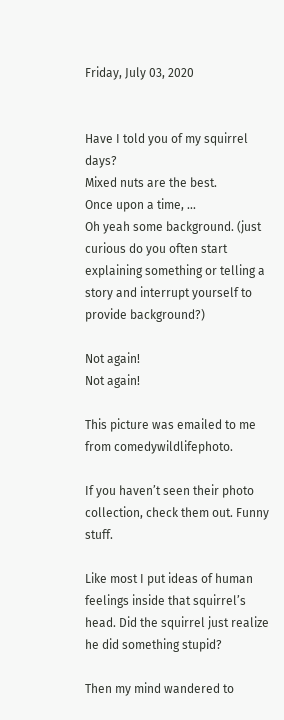Friday, July 03, 2020


Have I told you of my squirrel days?
Mixed nuts are the best.
Once upon a time, ...
Oh yeah some background. (just curious do you often start explaining something or telling a story and interrupt yourself to provide background?)

Not again!
Not again!

This picture was emailed to me from comedywildlifephoto.

If you haven’t seen their photo collection, check them out. Funny stuff.

Like most I put ideas of human feelings inside that squirrel’s head. Did the squirrel just realize he did something stupid?

Then my mind wandered to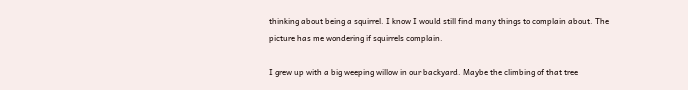thinking about being a squirrel. I know I would still find many things to complain about. The picture has me wondering if squirrels complain.

I grew up with a big weeping willow in our backyard. Maybe the climbing of that tree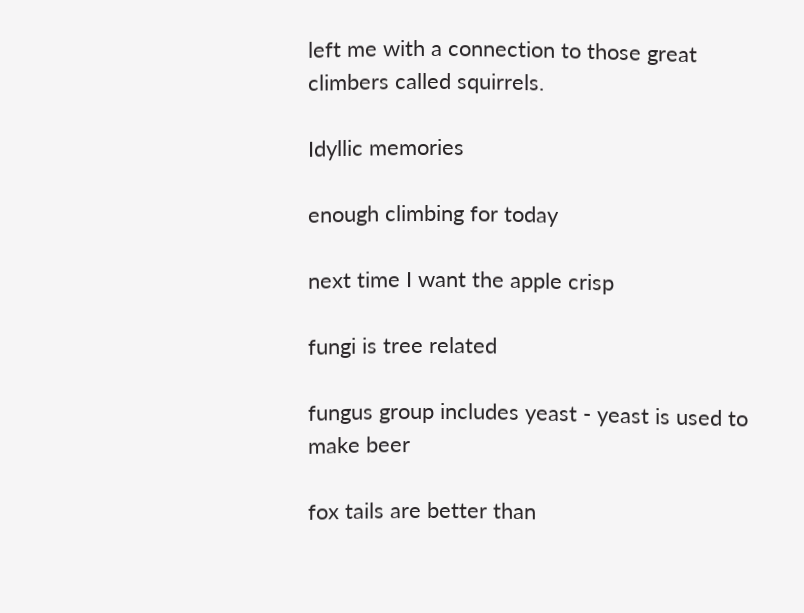left me with a connection to those great climbers called squirrels.

Idyllic memories

enough climbing for today

next time I want the apple crisp

fungi is tree related

fungus group includes yeast - yeast is used to make beer

fox tails are better than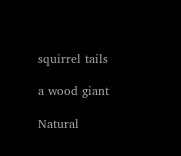squirrel tails

a wood giant

Natural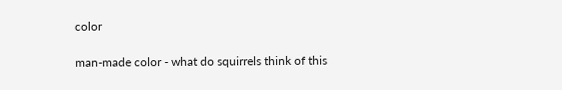color

man-made color - what do squirrels think of this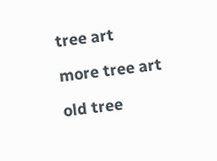tree art

more tree art

old tree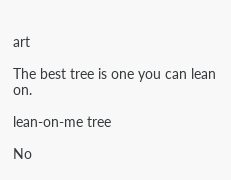art

The best tree is one you can lean on.

lean-on-me tree

No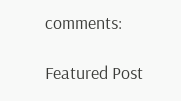comments:

Featured Post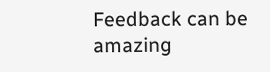Feedback can be amazing